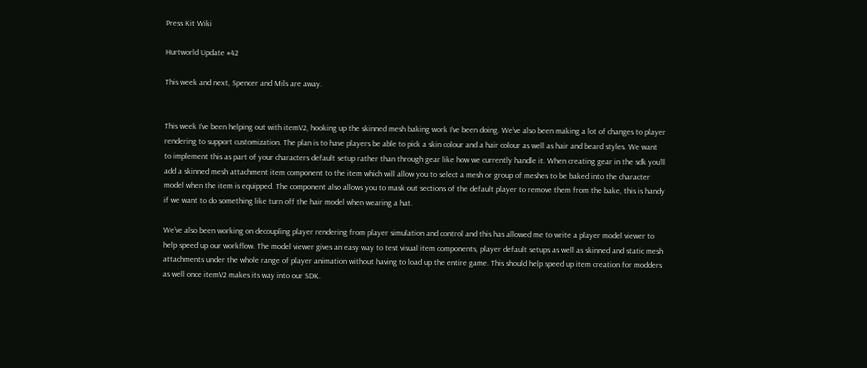Press Kit Wiki

Hurtworld Update #42

This week and next, Spencer and Mils are away.


This week I’ve been helping out with itemV2, hooking up the skinned mesh baking work I’ve been doing. We’ve also been making a lot of changes to player rendering to support customization. The plan is to have players be able to pick a skin colour and a hair colour as well as hair and beard styles. We want to implement this as part of your characters default setup rather than through gear like how we currently handle it. When creating gear in the sdk you’ll add a skinned mesh attachment item component to the item which will allow you to select a mesh or group of meshes to be baked into the character model when the item is equipped. The component also allows you to mask out sections of the default player to remove them from the bake, this is handy if we want to do something like turn off the hair model when wearing a hat.

We’ve also been working on decoupling player rendering from player simulation and control and this has allowed me to write a player model viewer to help speed up our workflow. The model viewer gives an easy way to test visual item components, player default setups as well as skinned and static mesh attachments under the whole range of player animation without having to load up the entire game. This should help speed up item creation for modders as well once itemV2 makes its way into our SDK.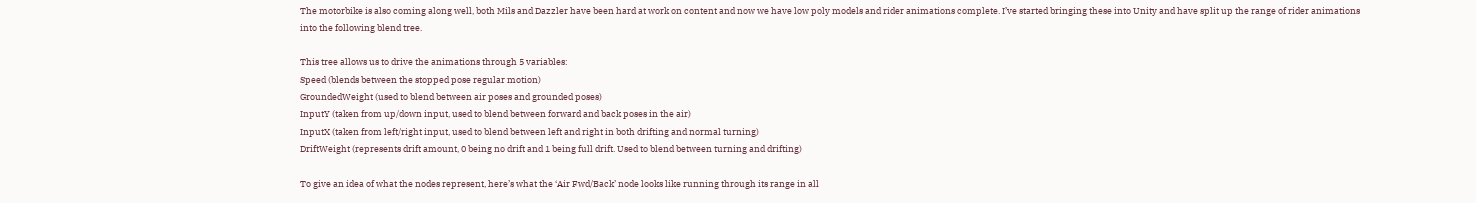The motorbike is also coming along well, both Mils and Dazzler have been hard at work on content and now we have low poly models and rider animations complete. I’ve started bringing these into Unity and have split up the range of rider animations into the following blend tree.

This tree allows us to drive the animations through 5 variables:
Speed (blends between the stopped pose regular motion)
GroundedWeight (used to blend between air poses and grounded poses)
InputY (taken from up/down input, used to blend between forward and back poses in the air)
InputX (taken from left/right input, used to blend between left and right in both drifting and normal turning)
DriftWeight (represents drift amount, 0 being no drift and 1 being full drift. Used to blend between turning and drifting)

To give an idea of what the nodes represent, here’s what the ‘Air Fwd/Back’ node looks like running through its range in all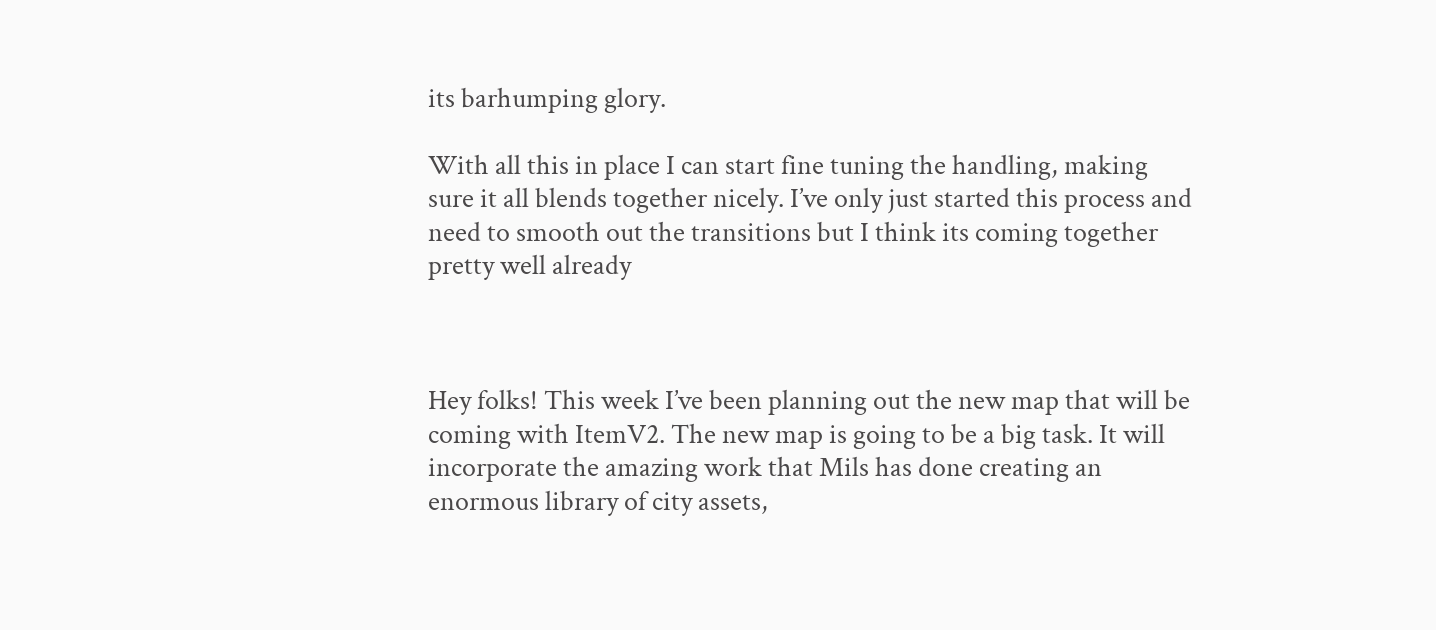its barhumping glory.

With all this in place I can start fine tuning the handling, making sure it all blends together nicely. I’ve only just started this process and need to smooth out the transitions but I think its coming together pretty well already



Hey folks! This week I’ve been planning out the new map that will be coming with ItemV2. The new map is going to be a big task. It will incorporate the amazing work that Mils has done creating an enormous library of city assets,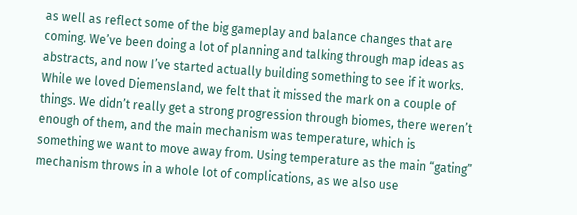as well as reflect some of the big gameplay and balance changes that are coming. We’ve been doing a lot of planning and talking through map ideas as abstracts, and now I’ve started actually building something to see if it works. While we loved Diemensland, we felt that it missed the mark on a couple of things. We didn’t really get a strong progression through biomes, there weren’t enough of them, and the main mechanism was temperature, which is something we want to move away from. Using temperature as the main “gating” mechanism throws in a whole lot of complications, as we also use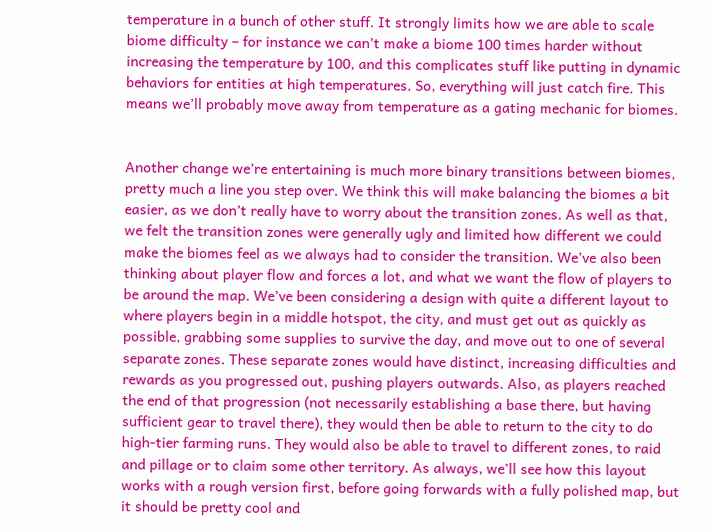temperature in a bunch of other stuff. It strongly limits how we are able to scale biome difficulty – for instance we can’t make a biome 100 times harder without increasing the temperature by 100, and this complicates stuff like putting in dynamic behaviors for entities at high temperatures. So, everything will just catch fire. This means we’ll probably move away from temperature as a gating mechanic for biomes.


Another change we’re entertaining is much more binary transitions between biomes, pretty much a line you step over. We think this will make balancing the biomes a bit easier, as we don’t really have to worry about the transition zones. As well as that, we felt the transition zones were generally ugly and limited how different we could make the biomes feel as we always had to consider the transition. We’ve also been thinking about player flow and forces a lot, and what we want the flow of players to be around the map. We’ve been considering a design with quite a different layout to  where players begin in a middle hotspot, the city, and must get out as quickly as possible, grabbing some supplies to survive the day, and move out to one of several separate zones. These separate zones would have distinct, increasing difficulties and rewards as you progressed out, pushing players outwards. Also, as players reached the end of that progression (not necessarily establishing a base there, but having sufficient gear to travel there), they would then be able to return to the city to do high-tier farming runs. They would also be able to travel to different zones, to raid and pillage or to claim some other territory. As always, we’ll see how this layout works with a rough version first, before going forwards with a fully polished map, but it should be pretty cool and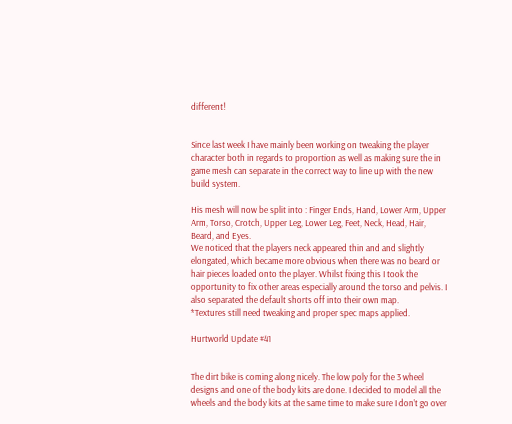different!


Since last week I have mainly been working on tweaking the player character both in regards to proportion as well as making sure the in game mesh can separate in the correct way to line up with the new build system.

His mesh will now be split into : Finger Ends, Hand, Lower Arm, Upper Arm, Torso, Crotch, Upper Leg, Lower Leg, Feet, Neck, Head, Hair, Beard, and Eyes.
We noticed that the players neck appeared thin and and slightly elongated, which became more obvious when there was no beard or hair pieces loaded onto the player. Whilst fixing this I took the opportunity to fix other areas especially around the torso and pelvis. I also separated the default shorts off into their own map.
*Textures still need tweaking and proper spec maps applied.

Hurtworld Update #41


The dirt bike is coming along nicely. The low poly for the 3 wheel designs and one of the body kits are done. I decided to model all the wheels and the body kits at the same time to make sure I don’t go over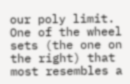our poly limit. One of the wheel sets (the one on the right) that most resembles a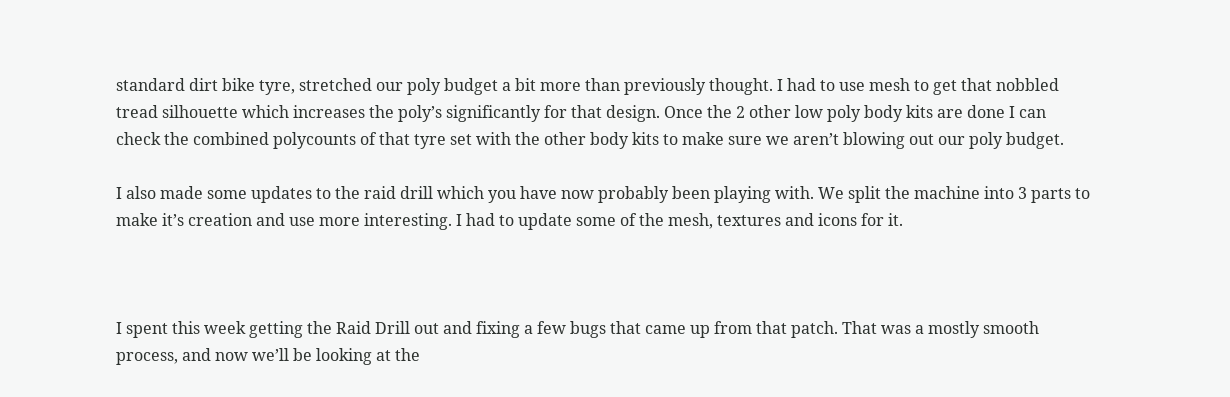standard dirt bike tyre, stretched our poly budget a bit more than previously thought. I had to use mesh to get that nobbled tread silhouette which increases the poly’s significantly for that design. Once the 2 other low poly body kits are done I can check the combined polycounts of that tyre set with the other body kits to make sure we aren’t blowing out our poly budget.

I also made some updates to the raid drill which you have now probably been playing with. We split the machine into 3 parts to make it’s creation and use more interesting. I had to update some of the mesh, textures and icons for it.



I spent this week getting the Raid Drill out and fixing a few bugs that came up from that patch. That was a mostly smooth process, and now we’ll be looking at the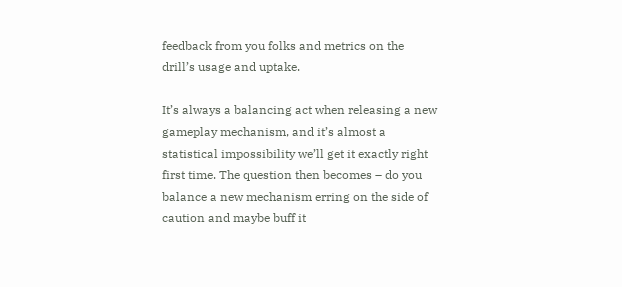feedback from you folks and metrics on the drill’s usage and uptake.

It’s always a balancing act when releasing a new gameplay mechanism, and it’s almost a statistical impossibility we’ll get it exactly right first time. The question then becomes – do you balance a new mechanism erring on the side of caution and maybe buff it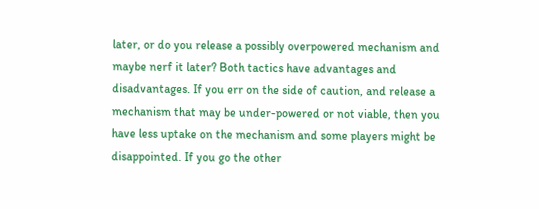later, or do you release a possibly overpowered mechanism and maybe nerf it later? Both tactics have advantages and disadvantages. If you err on the side of caution, and release a mechanism that may be under-powered or not viable, then you have less uptake on the mechanism and some players might be disappointed. If you go the other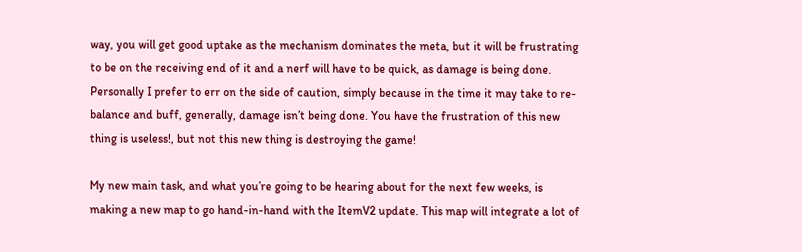way, you will get good uptake as the mechanism dominates the meta, but it will be frustrating to be on the receiving end of it and a nerf will have to be quick, as damage is being done. Personally I prefer to err on the side of caution, simply because in the time it may take to re-balance and buff, generally, damage isn’t being done. You have the frustration of this new thing is useless!, but not this new thing is destroying the game!

My new main task, and what you’re going to be hearing about for the next few weeks, is making a new map to go hand-in-hand with the ItemV2 update. This map will integrate a lot of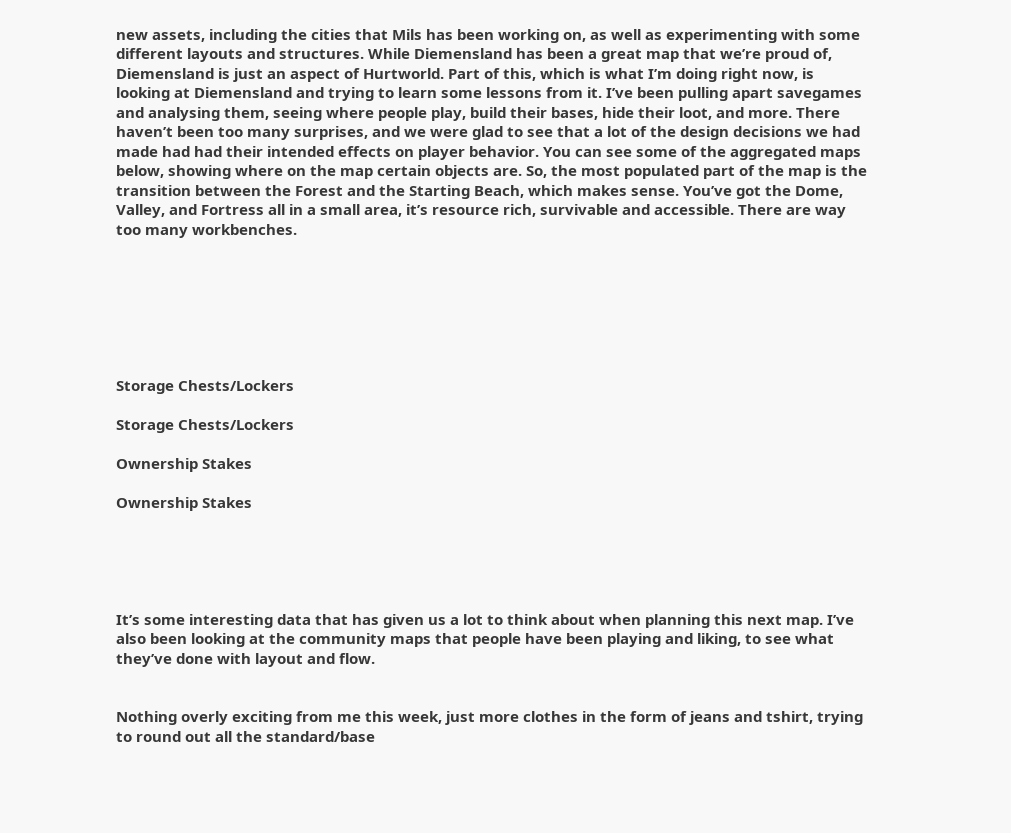new assets, including the cities that Mils has been working on, as well as experimenting with some different layouts and structures. While Diemensland has been a great map that we’re proud of, Diemensland is just an aspect of Hurtworld. Part of this, which is what I’m doing right now, is looking at Diemensland and trying to learn some lessons from it. I’ve been pulling apart savegames and analysing them, seeing where people play, build their bases, hide their loot, and more. There haven’t been too many surprises, and we were glad to see that a lot of the design decisions we had made had had their intended effects on player behavior. You can see some of the aggregated maps below, showing where on the map certain objects are. So, the most populated part of the map is the transition between the Forest and the Starting Beach, which makes sense. You’ve got the Dome, Valley, and Fortress all in a small area, it’s resource rich, survivable and accessible. There are way too many workbenches.







Storage Chests/Lockers

Storage Chests/Lockers

Ownership Stakes

Ownership Stakes





It’s some interesting data that has given us a lot to think about when planning this next map. I’ve also been looking at the community maps that people have been playing and liking, to see what they’ve done with layout and flow.


Nothing overly exciting from me this week, just more clothes in the form of jeans and tshirt, trying to round out all the standard/base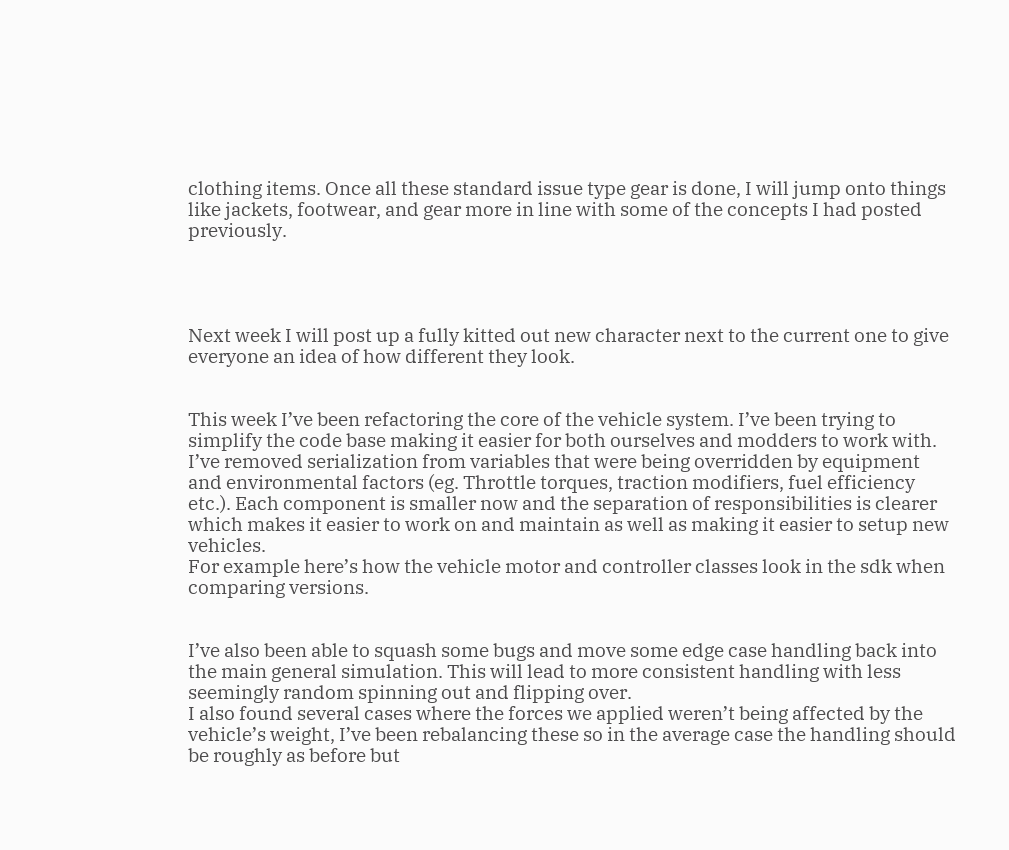clothing items. Once all these standard issue type gear is done, I will jump onto things like jackets, footwear, and gear more in line with some of the concepts I had posted previously.




Next week I will post up a fully kitted out new character next to the current one to give everyone an idea of how different they look.


This week I’ve been refactoring the core of the vehicle system. I’ve been trying to simplify the code base making it easier for both ourselves and modders to work with. I’ve removed serialization from variables that were being overridden by equipment and environmental factors (eg. Throttle torques, traction modifiers, fuel efficiency etc.). Each component is smaller now and the separation of responsibilities is clearer which makes it easier to work on and maintain as well as making it easier to setup new vehicles.
For example here’s how the vehicle motor and controller classes look in the sdk when comparing versions.


I’ve also been able to squash some bugs and move some edge case handling back into the main general simulation. This will lead to more consistent handling with less seemingly random spinning out and flipping over.
I also found several cases where the forces we applied weren’t being affected by the vehicle’s weight, I’ve been rebalancing these so in the average case the handling should be roughly as before but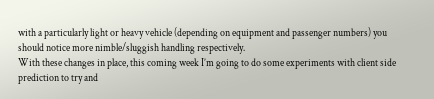with a particularly light or heavy vehicle (depending on equipment and passenger numbers) you should notice more nimble/sluggish handling respectively.
With these changes in place, this coming week I’m going to do some experiments with client side prediction to try and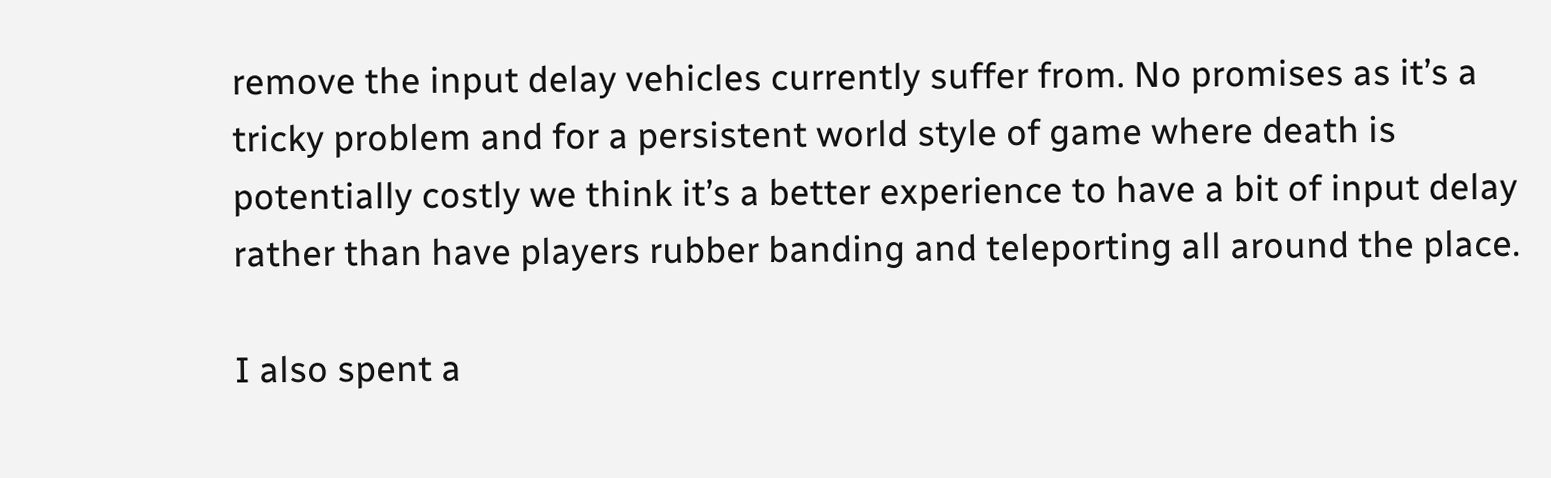remove the input delay vehicles currently suffer from. No promises as it’s a tricky problem and for a persistent world style of game where death is potentially costly we think it’s a better experience to have a bit of input delay rather than have players rubber banding and teleporting all around the place.

I also spent a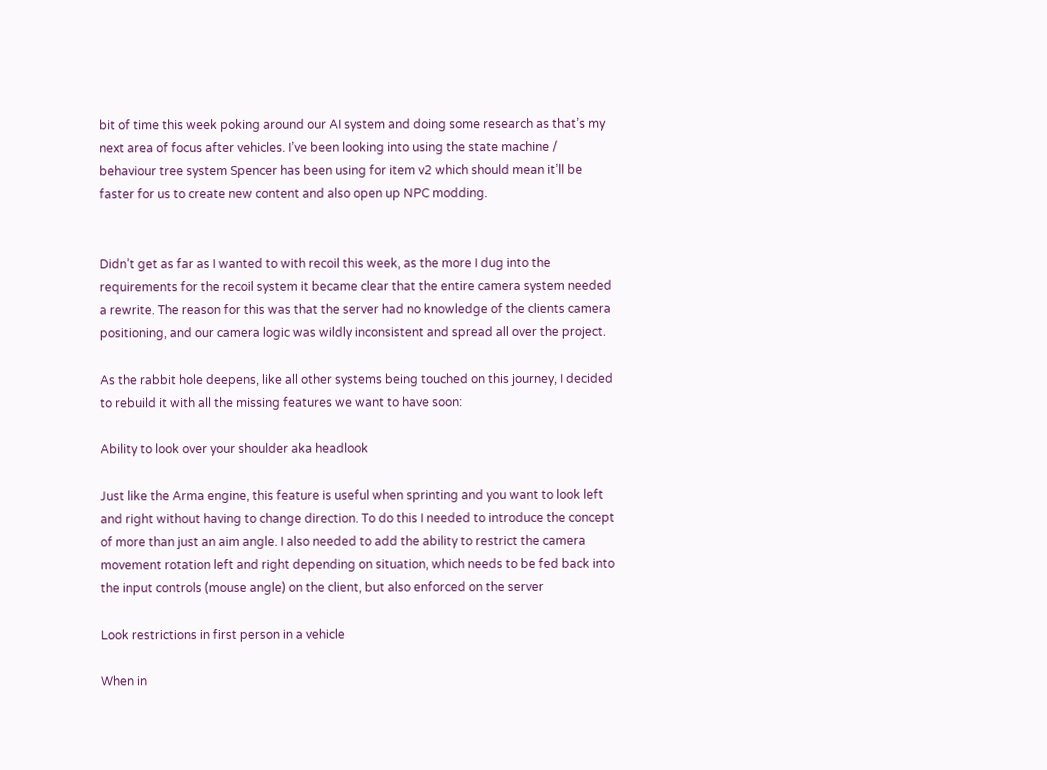bit of time this week poking around our AI system and doing some research as that’s my next area of focus after vehicles. I’ve been looking into using the state machine / behaviour tree system Spencer has been using for item v2 which should mean it’ll be faster for us to create new content and also open up NPC modding.


Didn’t get as far as I wanted to with recoil this week, as the more I dug into the requirements for the recoil system it became clear that the entire camera system needed a rewrite. The reason for this was that the server had no knowledge of the clients camera positioning, and our camera logic was wildly inconsistent and spread all over the project.

As the rabbit hole deepens, like all other systems being touched on this journey, I decided to rebuild it with all the missing features we want to have soon:

Ability to look over your shoulder aka headlook

Just like the Arma engine, this feature is useful when sprinting and you want to look left and right without having to change direction. To do this I needed to introduce the concept of more than just an aim angle. I also needed to add the ability to restrict the camera movement rotation left and right depending on situation, which needs to be fed back into the input controls (mouse angle) on the client, but also enforced on the server

Look restrictions in first person in a vehicle

When in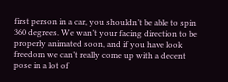first person in a car, you shouldn’t be able to spin 360 degrees. We wan’t your facing direction to be properly animated soon, and if you have look freedom we can’t really come up with a decent pose in a lot of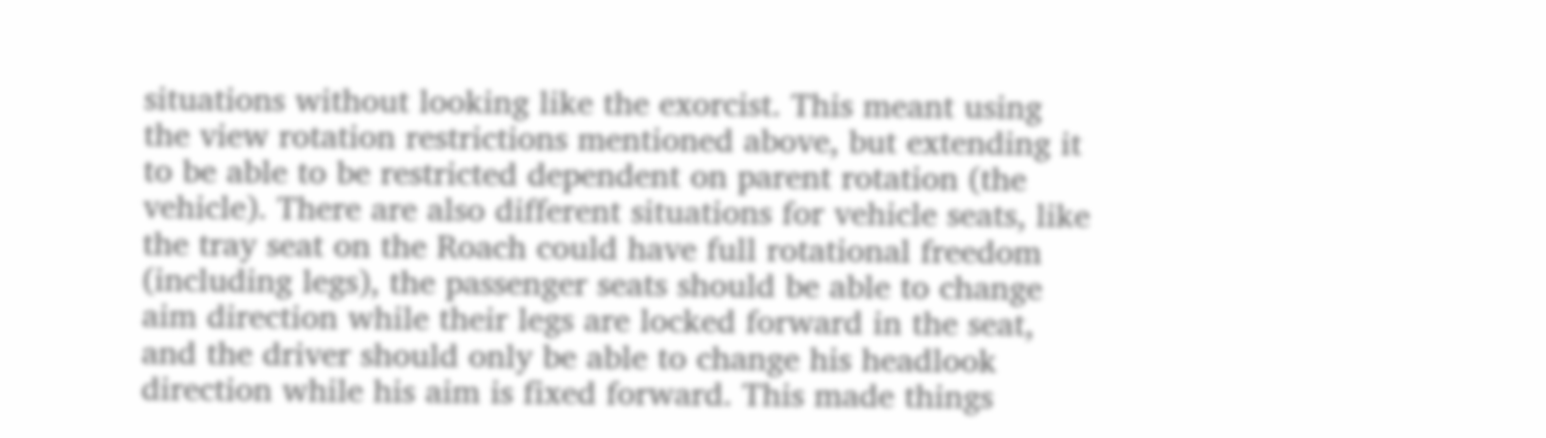situations without looking like the exorcist. This meant using the view rotation restrictions mentioned above, but extending it to be able to be restricted dependent on parent rotation (the vehicle). There are also different situations for vehicle seats, like the tray seat on the Roach could have full rotational freedom (including legs), the passenger seats should be able to change aim direction while their legs are locked forward in the seat, and the driver should only be able to change his headlook direction while his aim is fixed forward. This made things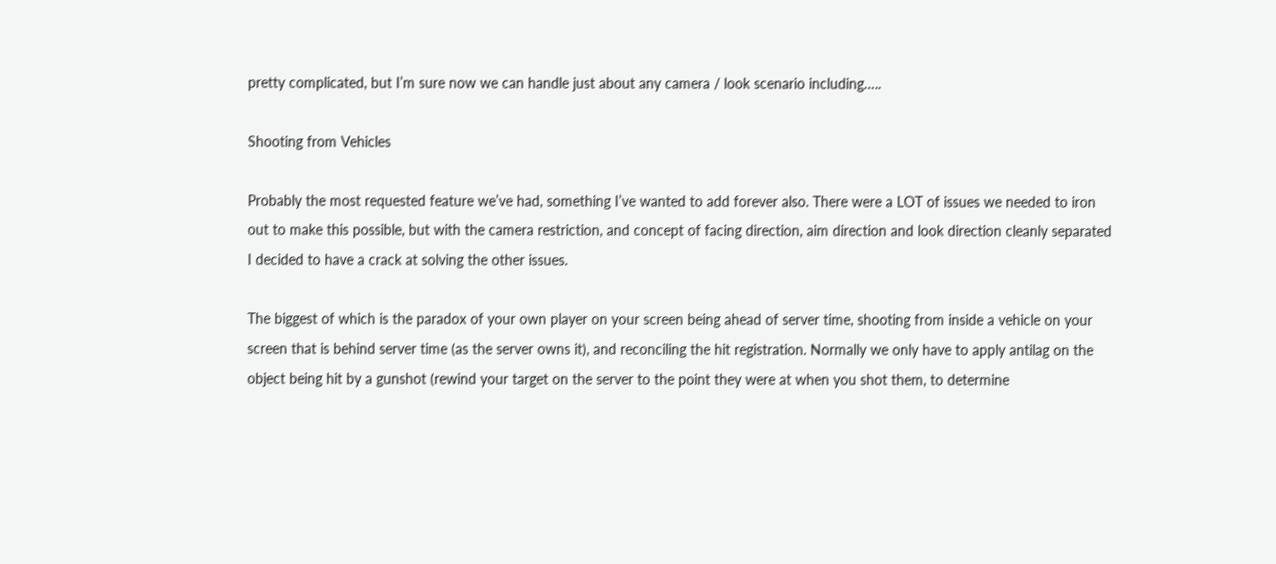pretty complicated, but I’m sure now we can handle just about any camera / look scenario including…..

Shooting from Vehicles

Probably the most requested feature we’ve had, something I’ve wanted to add forever also. There were a LOT of issues we needed to iron out to make this possible, but with the camera restriction, and concept of facing direction, aim direction and look direction cleanly separated I decided to have a crack at solving the other issues.

The biggest of which is the paradox of your own player on your screen being ahead of server time, shooting from inside a vehicle on your screen that is behind server time (as the server owns it), and reconciling the hit registration. Normally we only have to apply antilag on the object being hit by a gunshot (rewind your target on the server to the point they were at when you shot them, to determine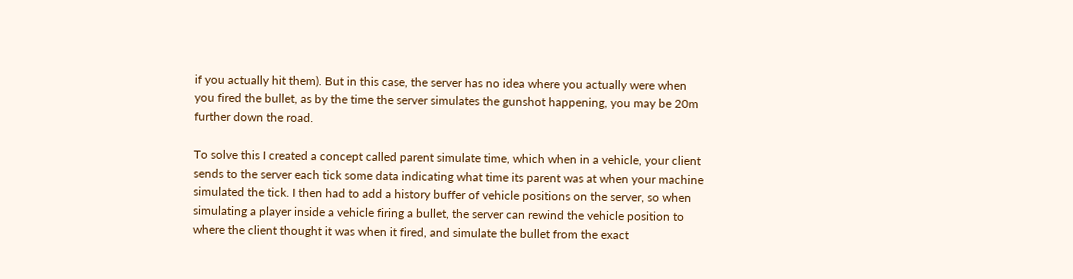if you actually hit them). But in this case, the server has no idea where you actually were when you fired the bullet, as by the time the server simulates the gunshot happening, you may be 20m further down the road.

To solve this I created a concept called parent simulate time, which when in a vehicle, your client sends to the server each tick some data indicating what time its parent was at when your machine simulated the tick. I then had to add a history buffer of vehicle positions on the server, so when simulating a player inside a vehicle firing a bullet, the server can rewind the vehicle position to where the client thought it was when it fired, and simulate the bullet from the exact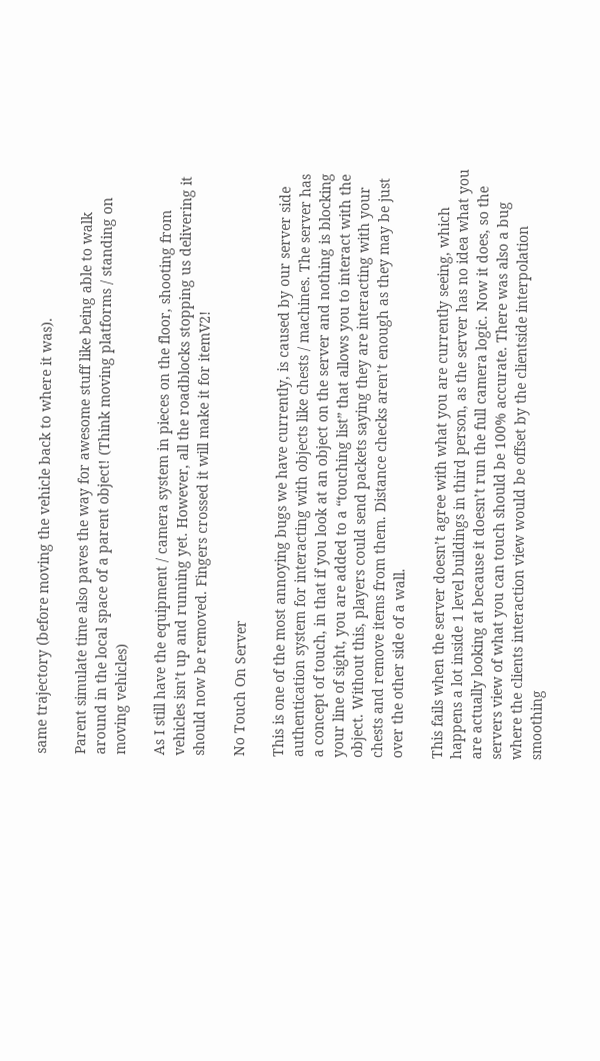same trajectory (before moving the vehicle back to where it was).

Parent simulate time also paves the way for awesome stuff like being able to walk around in the local space of a parent object! (Think moving platforms / standing on moving vehicles)

As I still have the equipment / camera system in pieces on the floor, shooting from vehicles isn’t up and running yet. However, all the roadblocks stopping us delivering it should now be removed. Fingers crossed it will make it for itemV2!

No Touch On Server

This is one of the most annoying bugs we have currently, is caused by our server side authentication system for interacting with objects like chests / machines. The server has a concept of touch, in that if you look at an object on the server and nothing is blocking your line of sight, you are added to a “touching list” that allows you to interact with the object. Without this, players could send packets saying they are interacting with your chests and remove items from them. Distance checks aren’t enough as they may be just over the other side of a wall.

This fails when the server doesn’t agree with what you are currently seeing, which happens a lot inside 1 level buildings in third person, as the server has no idea what you are actually looking at because it doesn’t run the full camera logic. Now it does, so the servers view of what you can touch should be 100% accurate. There was also a bug where the clients interaction view would be offset by the clientside interpolation smoothing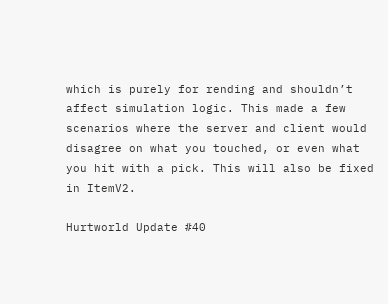which is purely for rending and shouldn’t affect simulation logic. This made a few scenarios where the server and client would disagree on what you touched, or even what you hit with a pick. This will also be fixed in ItemV2.

Hurtworld Update #40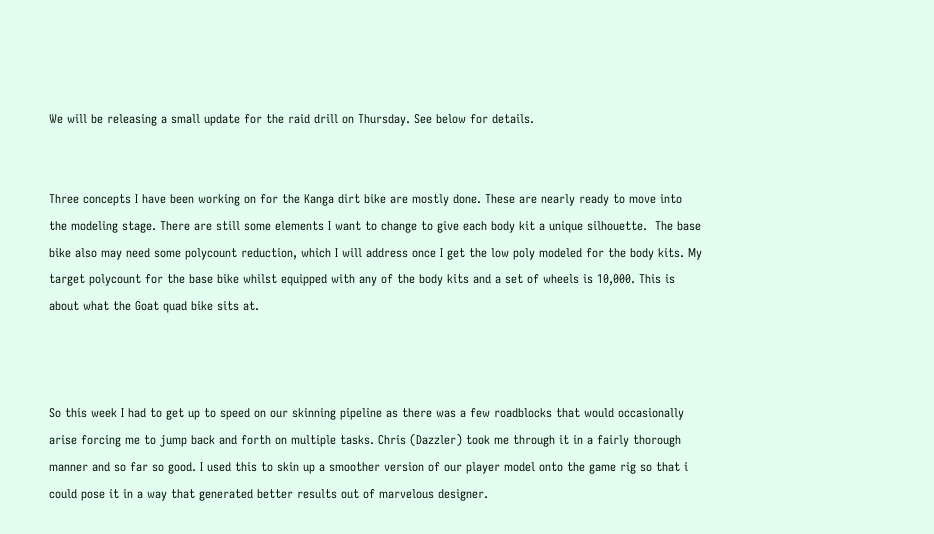We will be releasing a small update for the raid drill on Thursday. See below for details.


Three concepts I have been working on for the Kanga dirt bike are mostly done. These are nearly ready to move into the modeling stage. There are still some elements I want to change to give each body kit a unique silhouette.  The base bike also may need some polycount reduction, which I will address once I get the low poly modeled for the body kits. My target polycount for the base bike whilst equipped with any of the body kits and a set of wheels is 10,000. This is about what the Goat quad bike sits at.



So this week I had to get up to speed on our skinning pipeline as there was a few roadblocks that would occasionally arise forcing me to jump back and forth on multiple tasks. Chris (Dazzler) took me through it in a fairly thorough manner and so far so good. I used this to skin up a smoother version of our player model onto the game rig so that i could pose it in a way that generated better results out of marvelous designer.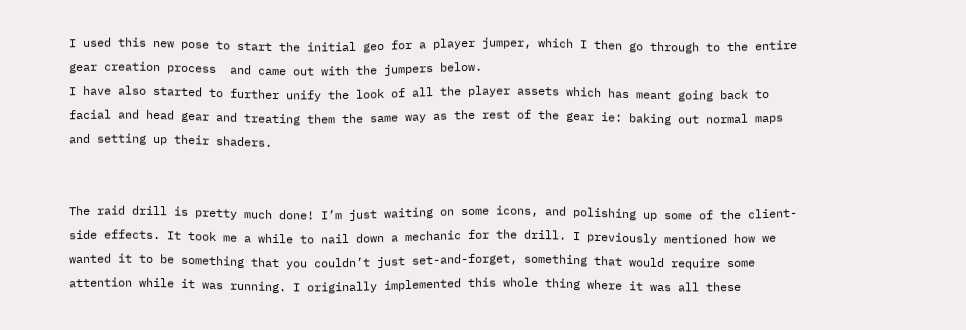I used this new pose to start the initial geo for a player jumper, which I then go through to the entire gear creation process  and came out with the jumpers below.
I have also started to further unify the look of all the player assets which has meant going back to facial and head gear and treating them the same way as the rest of the gear ie: baking out normal maps and setting up their shaders.


The raid drill is pretty much done! I’m just waiting on some icons, and polishing up some of the client-side effects. It took me a while to nail down a mechanic for the drill. I previously mentioned how we wanted it to be something that you couldn’t just set-and-forget, something that would require some attention while it was running. I originally implemented this whole thing where it was all these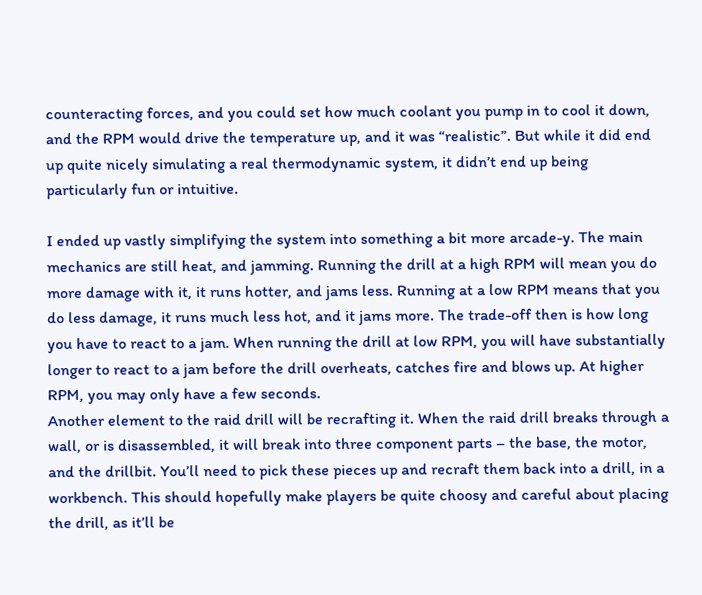counteracting forces, and you could set how much coolant you pump in to cool it down, and the RPM would drive the temperature up, and it was “realistic”. But while it did end up quite nicely simulating a real thermodynamic system, it didn’t end up being particularly fun or intuitive.

I ended up vastly simplifying the system into something a bit more arcade-y. The main mechanics are still heat, and jamming. Running the drill at a high RPM will mean you do more damage with it, it runs hotter, and jams less. Running at a low RPM means that you do less damage, it runs much less hot, and it jams more. The trade-off then is how long you have to react to a jam. When running the drill at low RPM, you will have substantially longer to react to a jam before the drill overheats, catches fire and blows up. At higher RPM, you may only have a few seconds.
Another element to the raid drill will be recrafting it. When the raid drill breaks through a wall, or is disassembled, it will break into three component parts – the base, the motor, and the drillbit. You’ll need to pick these pieces up and recraft them back into a drill, in a workbench. This should hopefully make players be quite choosy and careful about placing the drill, as it’ll be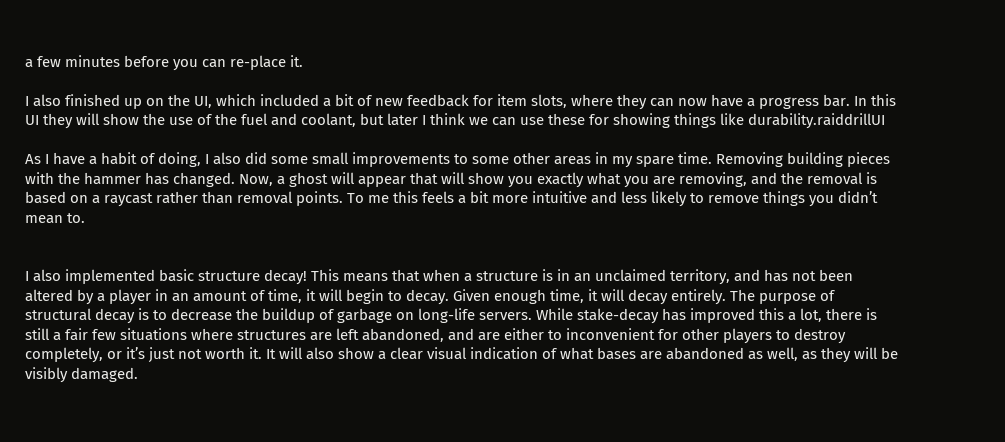a few minutes before you can re-place it.

I also finished up on the UI, which included a bit of new feedback for item slots, where they can now have a progress bar. In this UI they will show the use of the fuel and coolant, but later I think we can use these for showing things like durability.raiddrillUI

As I have a habit of doing, I also did some small improvements to some other areas in my spare time. Removing building pieces with the hammer has changed. Now, a ghost will appear that will show you exactly what you are removing, and the removal is based on a raycast rather than removal points. To me this feels a bit more intuitive and less likely to remove things you didn’t mean to.


I also implemented basic structure decay! This means that when a structure is in an unclaimed territory, and has not been altered by a player in an amount of time, it will begin to decay. Given enough time, it will decay entirely. The purpose of structural decay is to decrease the buildup of garbage on long-life servers. While stake-decay has improved this a lot, there is still a fair few situations where structures are left abandoned, and are either to inconvenient for other players to destroy completely, or it’s just not worth it. It will also show a clear visual indication of what bases are abandoned as well, as they will be visibly damaged.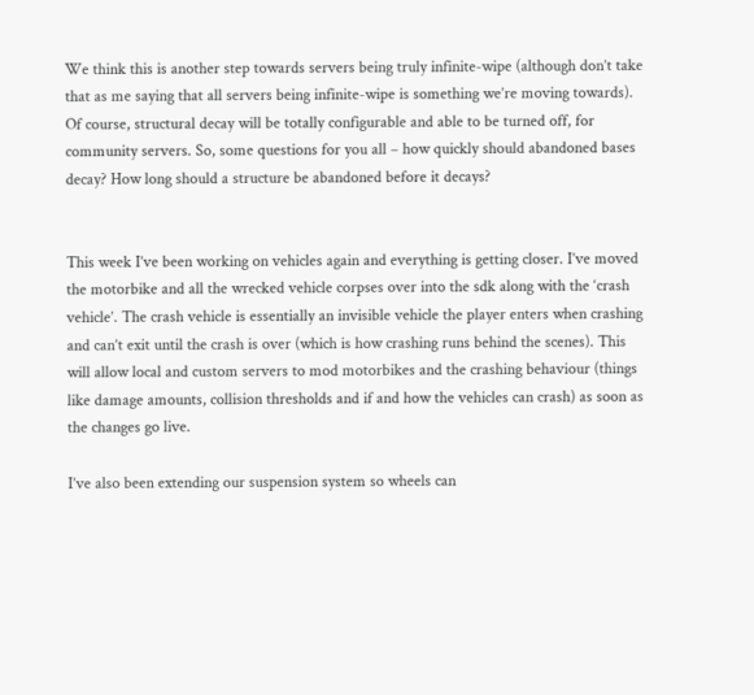We think this is another step towards servers being truly infinite-wipe (although don’t take that as me saying that all servers being infinite-wipe is something we’re moving towards). Of course, structural decay will be totally configurable and able to be turned off, for community servers. So, some questions for you all – how quickly should abandoned bases decay? How long should a structure be abandoned before it decays?


This week I’ve been working on vehicles again and everything is getting closer. I’ve moved the motorbike and all the wrecked vehicle corpses over into the sdk along with the ‘crash vehicle’. The crash vehicle is essentially an invisible vehicle the player enters when crashing and can’t exit until the crash is over (which is how crashing runs behind the scenes). This will allow local and custom servers to mod motorbikes and the crashing behaviour (things like damage amounts, collision thresholds and if and how the vehicles can crash) as soon as the changes go live.

I’ve also been extending our suspension system so wheels can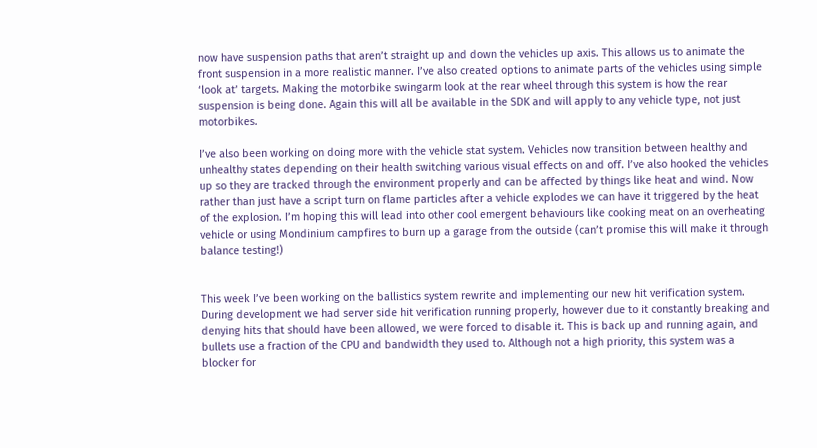now have suspension paths that aren’t straight up and down the vehicles up axis. This allows us to animate the front suspension in a more realistic manner. I’ve also created options to animate parts of the vehicles using simple ‘look at’ targets. Making the motorbike swingarm look at the rear wheel through this system is how the rear suspension is being done. Again this will all be available in the SDK and will apply to any vehicle type, not just motorbikes.

I’ve also been working on doing more with the vehicle stat system. Vehicles now transition between healthy and unhealthy states depending on their health switching various visual effects on and off. I’ve also hooked the vehicles up so they are tracked through the environment properly and can be affected by things like heat and wind. Now rather than just have a script turn on flame particles after a vehicle explodes we can have it triggered by the heat of the explosion. I’m hoping this will lead into other cool emergent behaviours like cooking meat on an overheating vehicle or using Mondinium campfires to burn up a garage from the outside (can’t promise this will make it through balance testing!)


This week I’ve been working on the ballistics system rewrite and implementing our new hit verification system. During development we had server side hit verification running properly, however due to it constantly breaking and denying hits that should have been allowed, we were forced to disable it. This is back up and running again, and bullets use a fraction of the CPU and bandwidth they used to. Although not a high priority, this system was a blocker for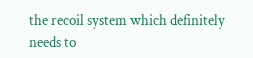the recoil system which definitely needs to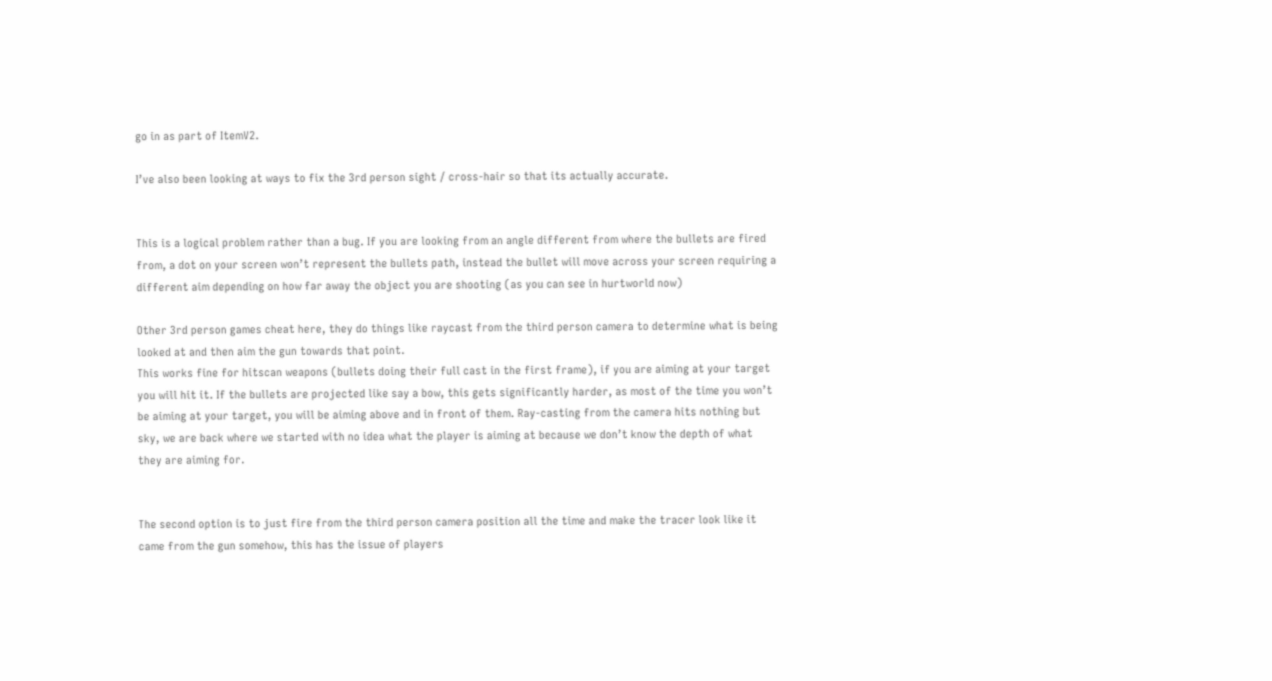go in as part of ItemV2.

I’ve also been looking at ways to fix the 3rd person sight / cross-hair so that its actually accurate.


This is a logical problem rather than a bug. If you are looking from an angle different from where the bullets are fired from, a dot on your screen won’t represent the bullets path, instead the bullet will move across your screen requiring a different aim depending on how far away the object you are shooting (as you can see in hurtworld now)

Other 3rd person games cheat here, they do things like raycast from the third person camera to determine what is being looked at and then aim the gun towards that point.
This works fine for hitscan weapons (bullets doing their full cast in the first frame), if you are aiming at your target you will hit it. If the bullets are projected like say a bow, this gets significantly harder, as most of the time you won’t be aiming at your target, you will be aiming above and in front of them. Ray-casting from the camera hits nothing but sky, we are back where we started with no idea what the player is aiming at because we don’t know the depth of what they are aiming for.


The second option is to just fire from the third person camera position all the time and make the tracer look like it came from the gun somehow, this has the issue of players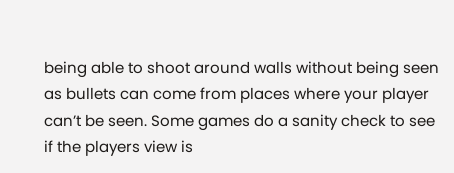being able to shoot around walls without being seen as bullets can come from places where your player can’t be seen. Some games do a sanity check to see if the players view is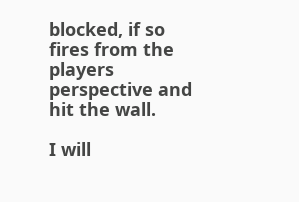blocked, if so fires from the players perspective and hit the wall.

I will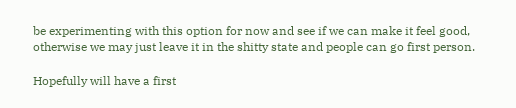be experimenting with this option for now and see if we can make it feel good, otherwise we may just leave it in the shitty state and people can go first person.

Hopefully will have a first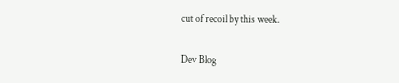cut of recoil by this week.

Dev Blog